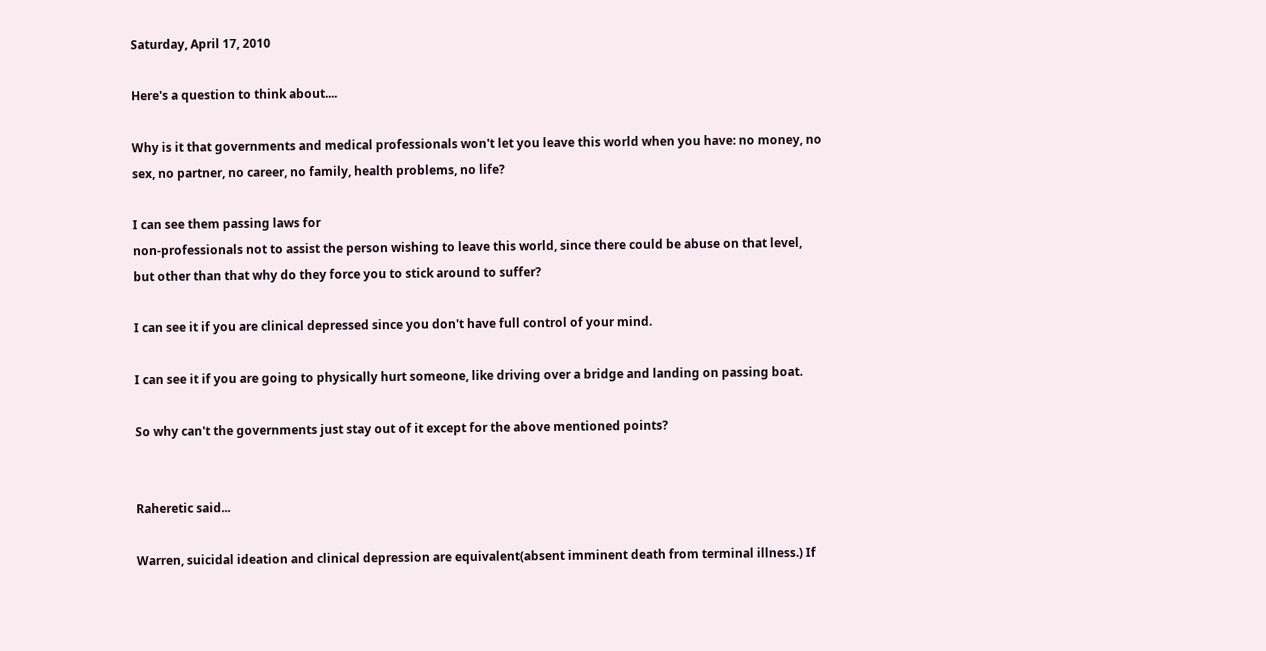Saturday, April 17, 2010

Here's a question to think about....

Why is it that governments and medical professionals won't let you leave this world when you have: no money, no sex, no partner, no career, no family, health problems, no life?

I can see them passing laws for
non-professionals not to assist the person wishing to leave this world, since there could be abuse on that level, but other than that why do they force you to stick around to suffer?

I can see it if you are clinical depressed since you don't have full control of your mind.

I can see it if you are going to physically hurt someone, like driving over a bridge and landing on passing boat.

So why can't the governments just stay out of it except for the above mentioned points?


Raheretic said...

Warren, suicidal ideation and clinical depression are equivalent(absent imminent death from terminal illness.) If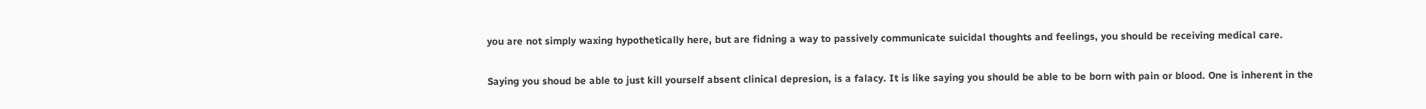you are not simply waxing hypothetically here, but are fidning a way to passively communicate suicidal thoughts and feelings, you should be receiving medical care.

Saying you shoud be able to just kill yourself absent clinical depresion, is a falacy. It is like saying you should be able to be born with pain or blood. One is inherent in the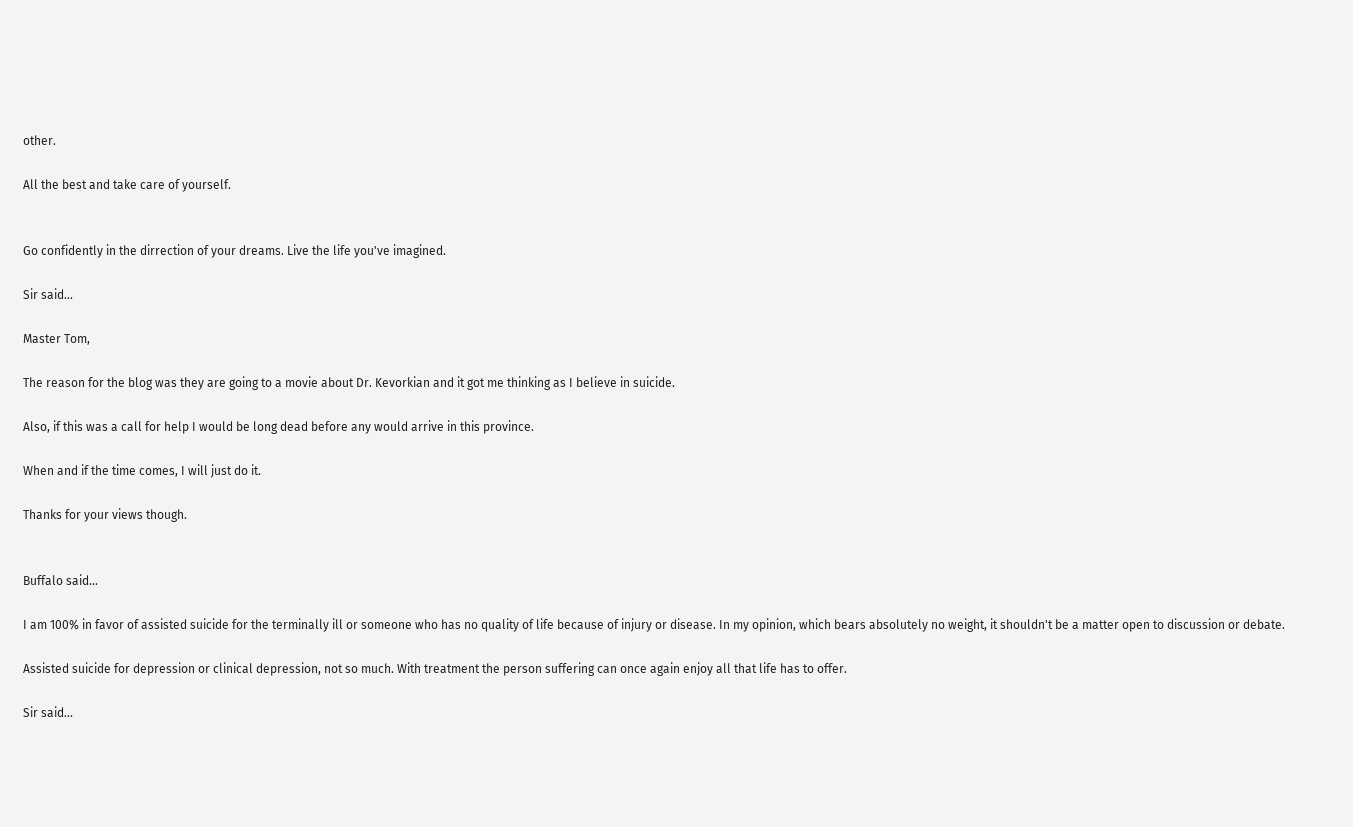other.

All the best and take care of yourself.


Go confidently in the dirrection of your dreams. Live the life you've imagined.

Sir said...

Master Tom,

The reason for the blog was they are going to a movie about Dr. Kevorkian and it got me thinking as I believe in suicide.

Also, if this was a call for help I would be long dead before any would arrive in this province.

When and if the time comes, I will just do it.

Thanks for your views though.


Buffalo said...

I am 100% in favor of assisted suicide for the terminally ill or someone who has no quality of life because of injury or disease. In my opinion, which bears absolutely no weight, it shouldn't be a matter open to discussion or debate.

Assisted suicide for depression or clinical depression, not so much. With treatment the person suffering can once again enjoy all that life has to offer.

Sir said...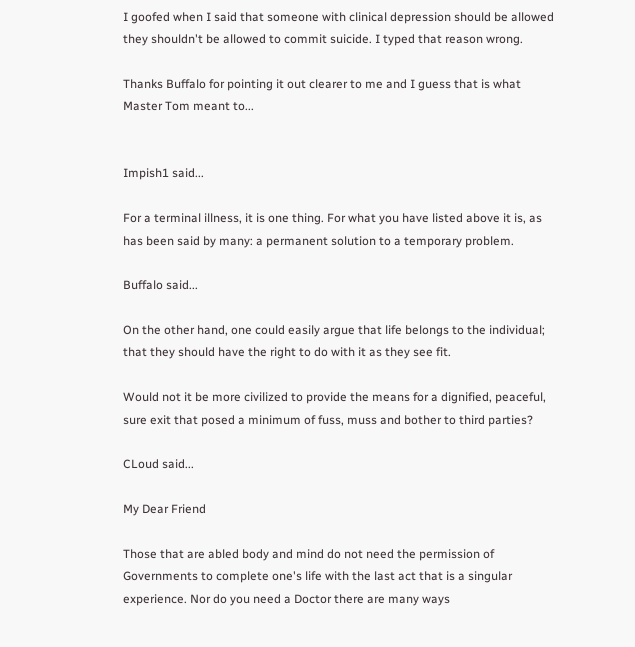I goofed when I said that someone with clinical depression should be allowed they shouldn't be allowed to commit suicide. I typed that reason wrong.

Thanks Buffalo for pointing it out clearer to me and I guess that is what Master Tom meant to...


Impish1 said...

For a terminal illness, it is one thing. For what you have listed above it is, as has been said by many: a permanent solution to a temporary problem.

Buffalo said...

On the other hand, one could easily argue that life belongs to the individual; that they should have the right to do with it as they see fit.

Would not it be more civilized to provide the means for a dignified, peaceful, sure exit that posed a minimum of fuss, muss and bother to third parties?

CLoud said...

My Dear Friend

Those that are abled body and mind do not need the permission of Governments to complete one's life with the last act that is a singular experience. Nor do you need a Doctor there are many ways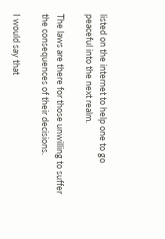listed on the internet to help one to go peaceful into the next realm.

The laws are there for those unwilling to suffer the consequences of their decisions.

I would say that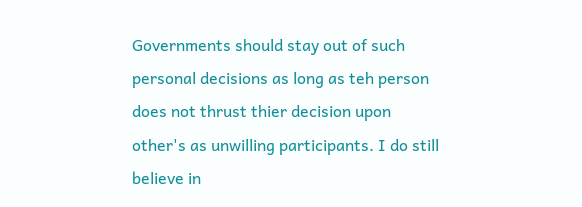Governments should stay out of such personal decisions as long as teh person does not thrust thier decision upon other's as unwilling participants. I do still believe in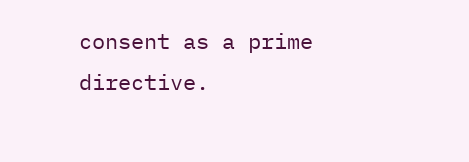consent as a prime directive.